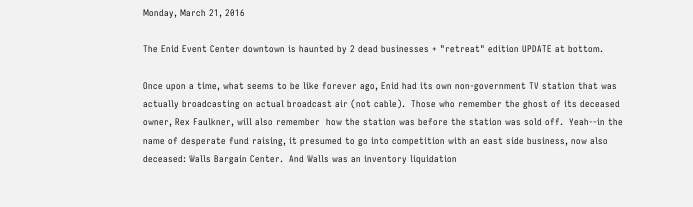Monday, March 21, 2016

The Enid Event Center downtown is haunted by 2 dead businesses + "retreat" edition UPDATE at bottom.

Once upon a time, what seems to be like forever ago, Enid had its own non-government TV station that was actually broadcasting on actual broadcast air (not cable).  Those who remember the ghost of its deceased owner, Rex Faulkner, will also remember  how the station was before the station was sold off.  Yeah--in the name of desperate fund raising, it presumed to go into competition with an east side business, now also deceased: Walls Bargain Center.  And Walls was an inventory liquidation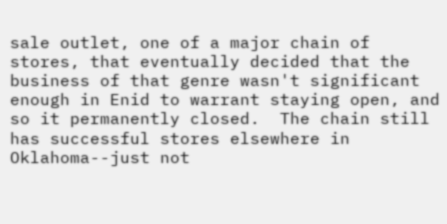sale outlet, one of a major chain of stores, that eventually decided that the business of that genre wasn't significant enough in Enid to warrant staying open, and so it permanently closed.  The chain still has successful stores elsewhere in Oklahoma--just not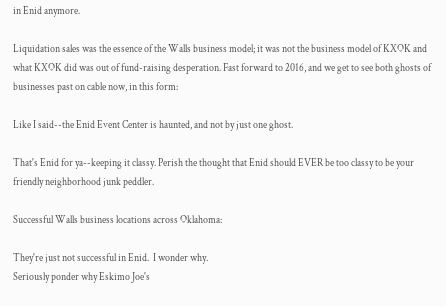in Enid anymore.

Liquidation sales was the essence of the Walls business model; it was not the business model of KXOK and what KXOK did was out of fund-raising desperation. Fast forward to 2016, and we get to see both ghosts of businesses past on cable now, in this form:

Like I said--the Enid Event Center is haunted, and not by just one ghost.

That's Enid for ya--keeping it classy. Perish the thought that Enid should EVER be too classy to be your friendly neighborhood junk peddler.

Successful Walls business locations across Oklahoma:

They're just not successful in Enid.  I wonder why.
Seriously ponder why Eskimo Joe's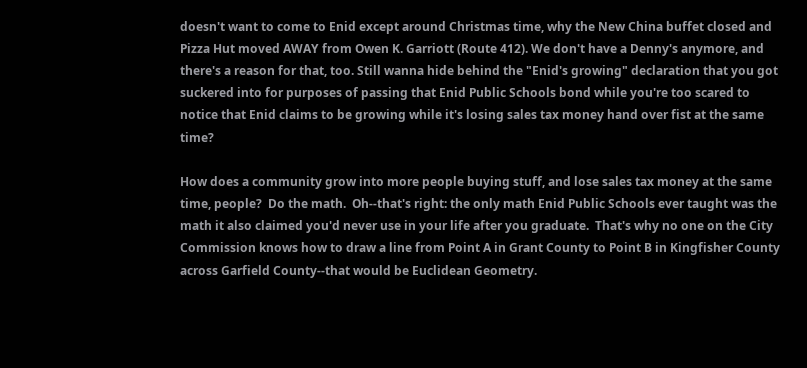doesn't want to come to Enid except around Christmas time, why the New China buffet closed and Pizza Hut moved AWAY from Owen K. Garriott (Route 412). We don't have a Denny's anymore, and there's a reason for that, too. Still wanna hide behind the "Enid's growing" declaration that you got suckered into for purposes of passing that Enid Public Schools bond while you're too scared to notice that Enid claims to be growing while it's losing sales tax money hand over fist at the same time?

How does a community grow into more people buying stuff, and lose sales tax money at the same time, people?  Do the math.  Oh--that's right: the only math Enid Public Schools ever taught was the math it also claimed you'd never use in your life after you graduate.  That's why no one on the City Commission knows how to draw a line from Point A in Grant County to Point B in Kingfisher County across Garfield County--that would be Euclidean Geometry.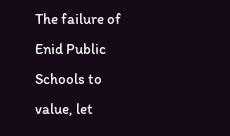The failure of Enid Public Schools to value, let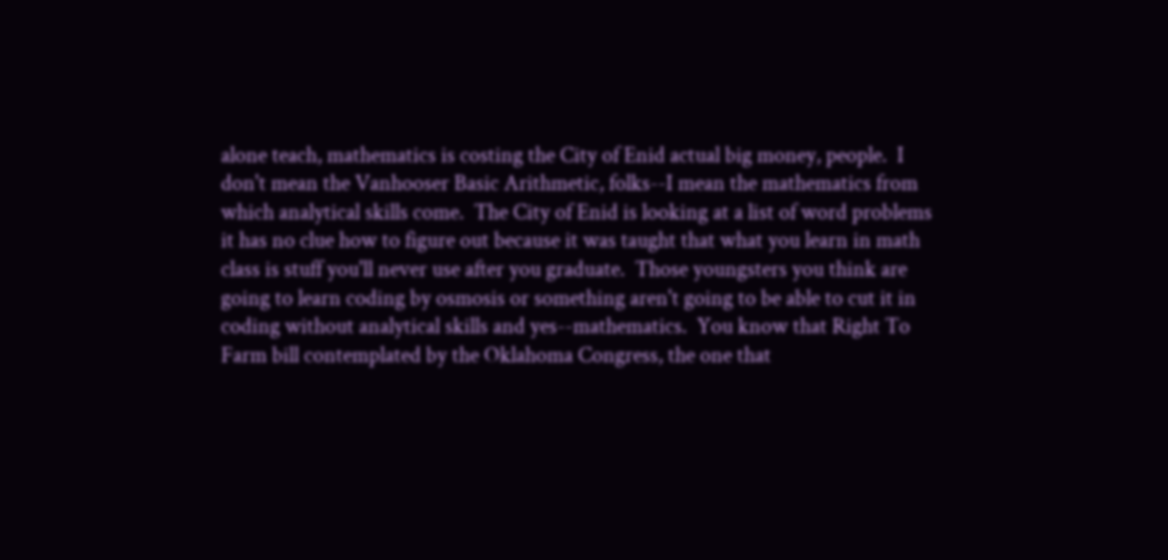alone teach, mathematics is costing the City of Enid actual big money, people.  I don't mean the Vanhooser Basic Arithmetic, folks--I mean the mathematics from which analytical skills come.  The City of Enid is looking at a list of word problems it has no clue how to figure out because it was taught that what you learn in math class is stuff you'll never use after you graduate.  Those youngsters you think are going to learn coding by osmosis or something aren't going to be able to cut it in coding without analytical skills and yes--mathematics.  You know that Right To Farm bill contemplated by the Oklahoma Congress, the one that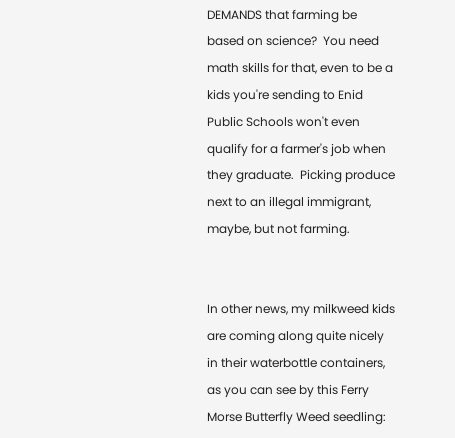DEMANDS that farming be based on science?  You need math skills for that, even to be a kids you're sending to Enid Public Schools won't even qualify for a farmer's job when they graduate.  Picking produce next to an illegal immigrant, maybe, but not farming.


In other news, my milkweed kids are coming along quite nicely in their waterbottle containers, as you can see by this Ferry Morse Butterfly Weed seedling: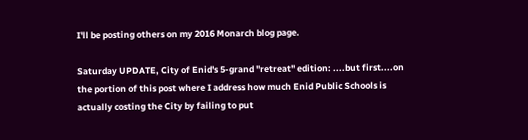I'll be posting others on my 2016 Monarch blog page.

Saturday UPDATE, City of Enid's 5-grand "retreat" edition: ....but first....on the portion of this post where I address how much Enid Public Schools is actually costing the City by failing to put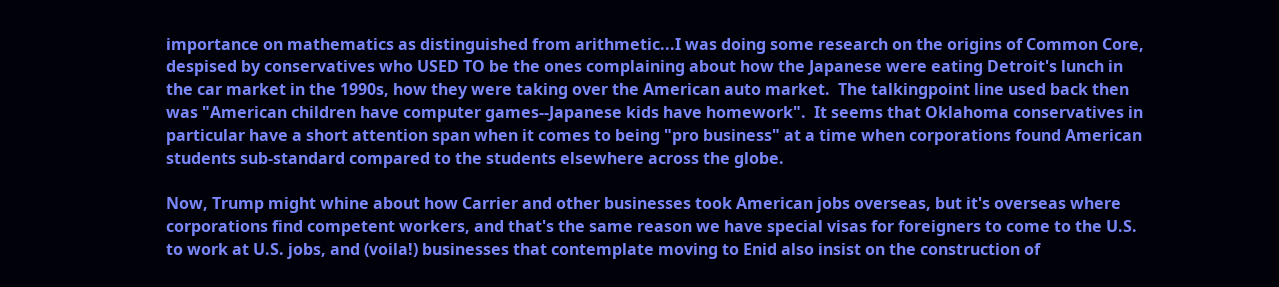importance on mathematics as distinguished from arithmetic...I was doing some research on the origins of Common Core, despised by conservatives who USED TO be the ones complaining about how the Japanese were eating Detroit's lunch in the car market in the 1990s, how they were taking over the American auto market.  The talkingpoint line used back then was "American children have computer games--Japanese kids have homework".  It seems that Oklahoma conservatives in particular have a short attention span when it comes to being "pro business" at a time when corporations found American students sub-standard compared to the students elsewhere across the globe.

Now, Trump might whine about how Carrier and other businesses took American jobs overseas, but it's overseas where corporations find competent workers, and that's the same reason we have special visas for foreigners to come to the U.S. to work at U.S. jobs, and (voila!) businesses that contemplate moving to Enid also insist on the construction of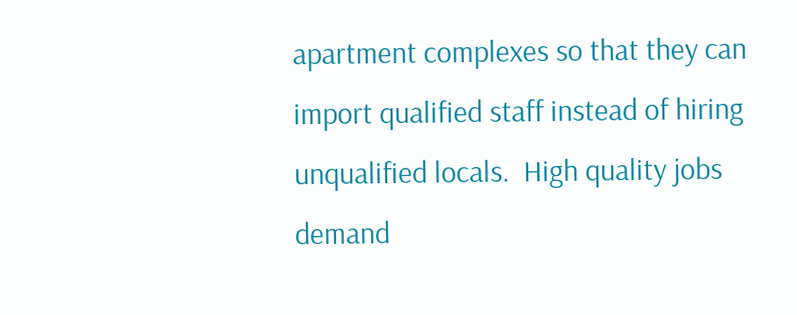apartment complexes so that they can import qualified staff instead of hiring unqualified locals.  High quality jobs demand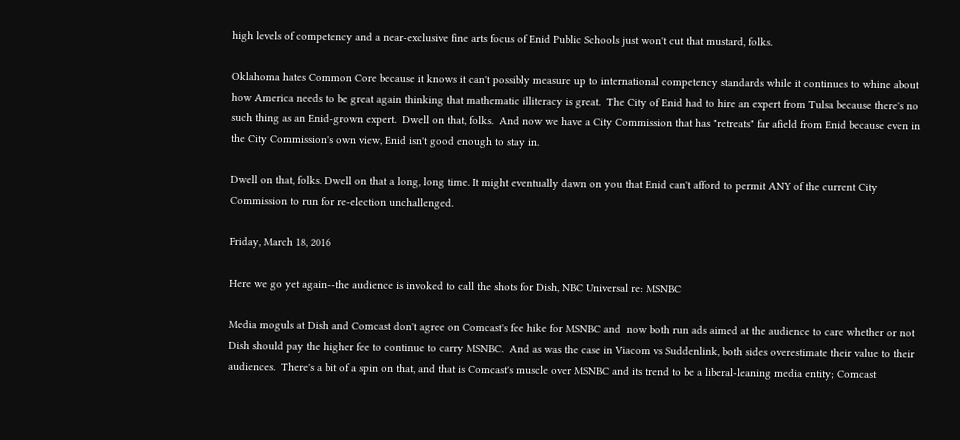high levels of competency and a near-exclusive fine arts focus of Enid Public Schools just won't cut that mustard, folks.

Oklahoma hates Common Core because it knows it can't possibly measure up to international competency standards while it continues to whine about how America needs to be great again thinking that mathematic illiteracy is great.  The City of Enid had to hire an expert from Tulsa because there's no such thing as an Enid-grown expert.  Dwell on that, folks.  And now we have a City Commission that has "retreats" far afield from Enid because even in the City Commission's own view, Enid isn't good enough to stay in.

Dwell on that, folks. Dwell on that a long, long time. It might eventually dawn on you that Enid can't afford to permit ANY of the current City Commission to run for re-election unchallenged.

Friday, March 18, 2016

Here we go yet again--the audience is invoked to call the shots for Dish, NBC Universal re: MSNBC

Media moguls at Dish and Comcast don't agree on Comcast's fee hike for MSNBC and  now both run ads aimed at the audience to care whether or not Dish should pay the higher fee to continue to carry MSNBC.  And as was the case in Viacom vs Suddenlink, both sides overestimate their value to their audiences.  There's a bit of a spin on that, and that is Comcast's muscle over MSNBC and its trend to be a liberal-leaning media entity; Comcast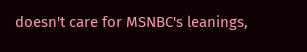doesn't care for MSNBC's leanings,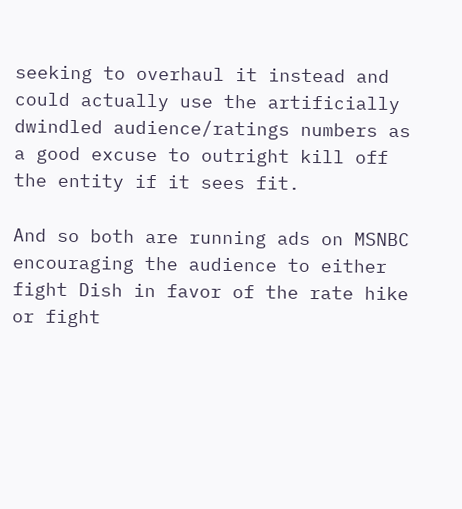seeking to overhaul it instead and could actually use the artificially dwindled audience/ratings numbers as a good excuse to outright kill off the entity if it sees fit.

And so both are running ads on MSNBC encouraging the audience to either fight Dish in favor of the rate hike or fight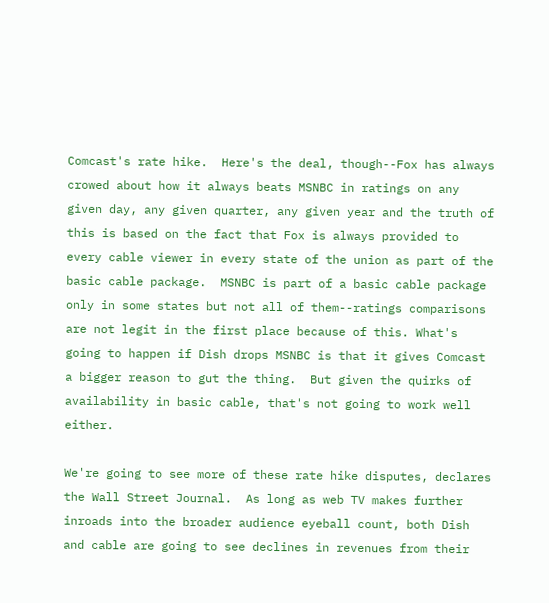Comcast's rate hike.  Here's the deal, though--Fox has always crowed about how it always beats MSNBC in ratings on any given day, any given quarter, any given year and the truth of this is based on the fact that Fox is always provided to every cable viewer in every state of the union as part of the basic cable package.  MSNBC is part of a basic cable package only in some states but not all of them--ratings comparisons are not legit in the first place because of this. What's going to happen if Dish drops MSNBC is that it gives Comcast a bigger reason to gut the thing.  But given the quirks of availability in basic cable, that's not going to work well either.

We're going to see more of these rate hike disputes, declares the Wall Street Journal.  As long as web TV makes further inroads into the broader audience eyeball count, both Dish and cable are going to see declines in revenues from their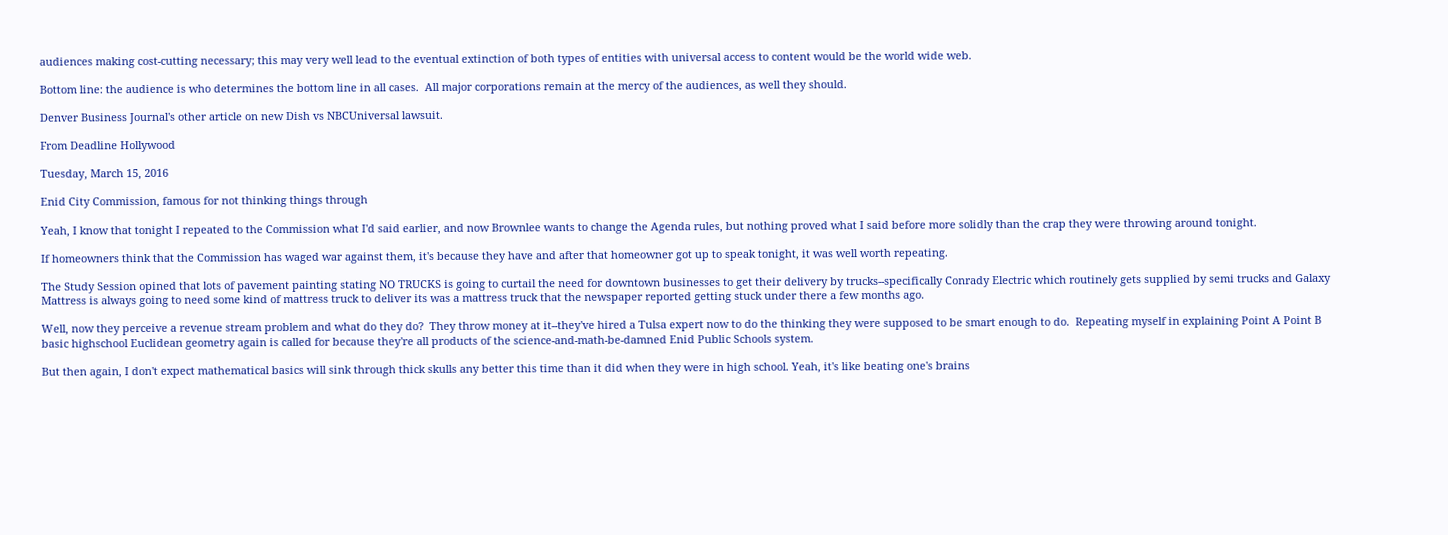audiences making cost-cutting necessary; this may very well lead to the eventual extinction of both types of entities with universal access to content would be the world wide web.

Bottom line: the audience is who determines the bottom line in all cases.  All major corporations remain at the mercy of the audiences, as well they should.

Denver Business Journal's other article on new Dish vs NBCUniversal lawsuit.

From Deadline Hollywood

Tuesday, March 15, 2016

Enid City Commission, famous for not thinking things through

Yeah, I know that tonight I repeated to the Commission what I'd said earlier, and now Brownlee wants to change the Agenda rules, but nothing proved what I said before more solidly than the crap they were throwing around tonight.

If homeowners think that the Commission has waged war against them, it's because they have and after that homeowner got up to speak tonight, it was well worth repeating.

The Study Session opined that lots of pavement painting stating NO TRUCKS is going to curtail the need for downtown businesses to get their delivery by trucks--specifically Conrady Electric which routinely gets supplied by semi trucks and Galaxy Mattress is always going to need some kind of mattress truck to deliver its was a mattress truck that the newspaper reported getting stuck under there a few months ago.

Well, now they perceive a revenue stream problem and what do they do?  They throw money at it--they've hired a Tulsa expert now to do the thinking they were supposed to be smart enough to do.  Repeating myself in explaining Point A Point B basic highschool Euclidean geometry again is called for because they're all products of the science-and-math-be-damned Enid Public Schools system.

But then again, I don't expect mathematical basics will sink through thick skulls any better this time than it did when they were in high school. Yeah, it's like beating one's brains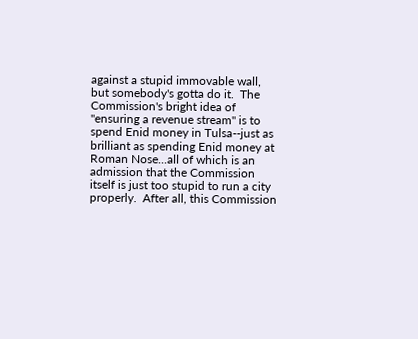against a stupid immovable wall, but somebody's gotta do it.  The Commission's bright idea of "ensuring a revenue stream" is to spend Enid money in Tulsa--just as brilliant as spending Enid money at Roman Nose...all of which is an admission that the Commission itself is just too stupid to run a city properly.  After all, this Commission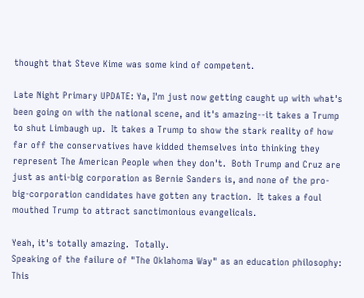thought that Steve Kime was some kind of competent.

Late Night Primary UPDATE: Ya, I'm just now getting caught up with what's been going on with the national scene, and it's amazing--it takes a Trump to shut Limbaugh up.  It takes a Trump to show the stark reality of how far off the conservatives have kidded themselves into thinking they represent The American People when they don't.  Both Trump and Cruz are just as anti-big corporation as Bernie Sanders is, and none of the pro-big-corporation candidates have gotten any traction.  It takes a foul mouthed Trump to attract sanctimonious evangelicals.

Yeah, it's totally amazing.  Totally.
Speaking of the failure of "The Oklahoma Way" as an education philosophy: This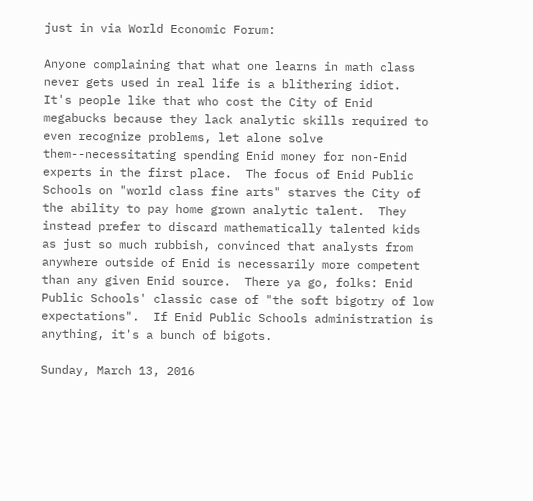just in via World Economic Forum:

Anyone complaining that what one learns in math class never gets used in real life is a blithering idiot.  It's people like that who cost the City of Enid megabucks because they lack analytic skills required to even recognize problems, let alone solve them--necessitating spending Enid money for non-Enid experts in the first place.  The focus of Enid Public Schools on "world class fine arts" starves the City of the ability to pay home grown analytic talent.  They instead prefer to discard mathematically talented kids as just so much rubbish, convinced that analysts from anywhere outside of Enid is necessarily more competent than any given Enid source.  There ya go, folks: Enid Public Schools' classic case of "the soft bigotry of low expectations".  If Enid Public Schools administration is anything, it's a bunch of bigots.

Sunday, March 13, 2016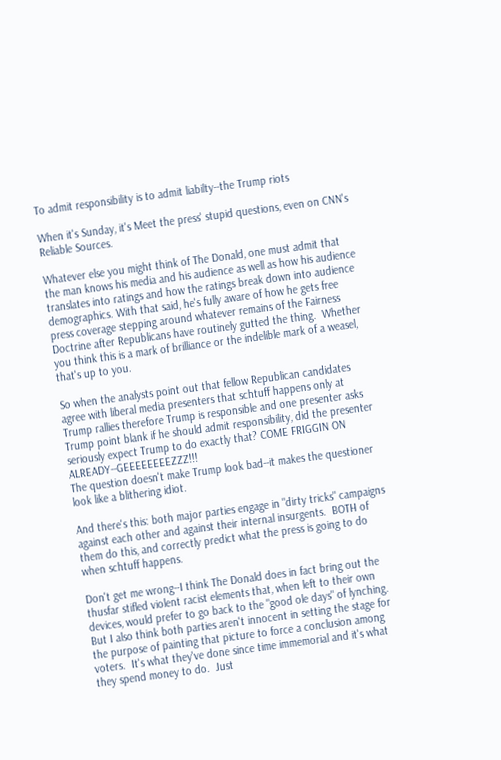To admit responsibility is to admit liabilty--the Trump riots

When it's Sunday, it's Meet the press' stupid questions, even on CNN's Reliable Sources.

Whatever else you might think of The Donald, one must admit that the man knows his media and his audience as well as how his audience translates into ratings and how the ratings break down into audience demographics. With that said, he's fully aware of how he gets free press coverage stepping around whatever remains of the Fairness Doctrine after Republicans have routinely gutted the thing.  Whether you think this is a mark of brilliance or the indelible mark of a weasel, that's up to you.

So when the analysts point out that fellow Republican candidates agree with liberal media presenters that schtuff happens only at Trump rallies therefore Trump is responsible and one presenter asks Trump point blank if he should admit responsibility, did the presenter seriously expect Trump to do exactly that? COME FRIGGIN ON ALREADY--GEEEEEEEEZZZ!!!
The question doesn't make Trump look bad--it makes the questioner look like a blithering idiot.

And there's this: both major parties engage in "dirty tricks" campaigns against each other and against their internal insurgents.  BOTH of them do this, and correctly predict what the press is going to do when schtuff happens.

Don't get me wrong--I think The Donald does in fact bring out the thusfar stifled violent racist elements that, when left to their own devices, would prefer to go back to the "good ole days" of lynching.  But I also think both parties aren't innocent in setting the stage for the purpose of painting that picture to force a conclusion among voters.  It's what they've done since time immemorial and it's what they spend money to do.  Just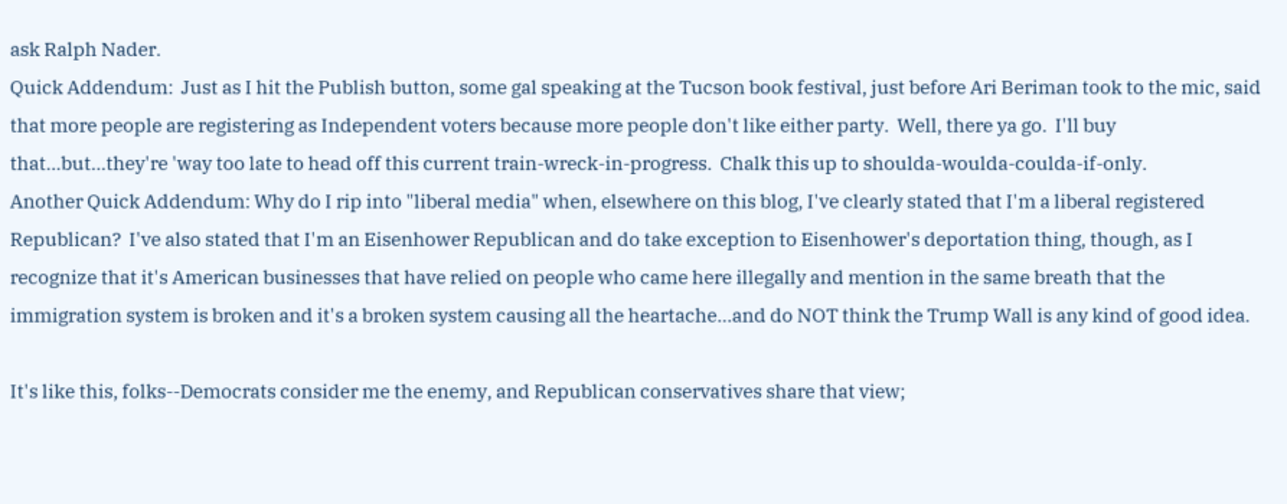ask Ralph Nader.
Quick Addendum:  Just as I hit the Publish button, some gal speaking at the Tucson book festival, just before Ari Beriman took to the mic, said that more people are registering as Independent voters because more people don't like either party.  Well, there ya go.  I'll buy that...but...they're 'way too late to head off this current train-wreck-in-progress.  Chalk this up to shoulda-woulda-coulda-if-only.
Another Quick Addendum: Why do I rip into "liberal media" when, elsewhere on this blog, I've clearly stated that I'm a liberal registered Republican?  I've also stated that I'm an Eisenhower Republican and do take exception to Eisenhower's deportation thing, though, as I recognize that it's American businesses that have relied on people who came here illegally and mention in the same breath that the immigration system is broken and it's a broken system causing all the heartache...and do NOT think the Trump Wall is any kind of good idea.

It's like this, folks--Democrats consider me the enemy, and Republican conservatives share that view;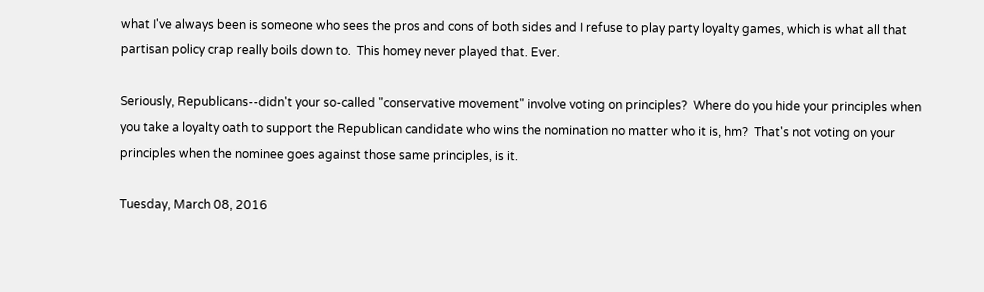what I've always been is someone who sees the pros and cons of both sides and I refuse to play party loyalty games, which is what all that partisan policy crap really boils down to.  This homey never played that. Ever.

Seriously, Republicans--didn't your so-called "conservative movement" involve voting on principles?  Where do you hide your principles when you take a loyalty oath to support the Republican candidate who wins the nomination no matter who it is, hm?  That's not voting on your principles when the nominee goes against those same principles, is it.

Tuesday, March 08, 2016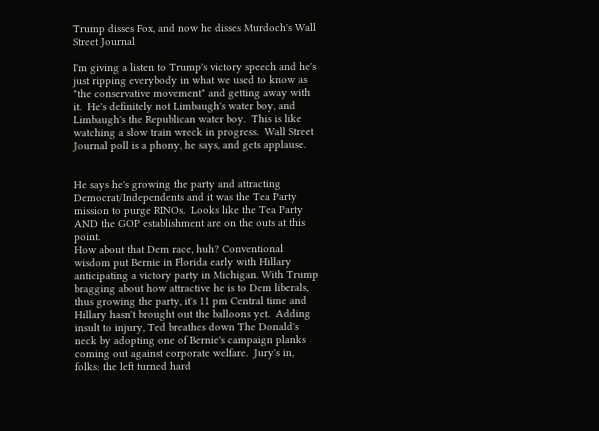Trump disses Fox, and now he disses Murdoch's Wall Street Journal

I'm giving a listen to Trump's victory speech and he's just ripping everybody in what we used to know as "the conservative movement" and getting away with it.  He's definitely not Limbaugh's water boy, and Limbaugh's the Republican water boy.  This is like watching a slow train wreck in progress.  Wall Street Journal poll is a phony, he says, and gets applause.


He says he's growing the party and attracting Democrat/Independents and it was the Tea Party mission to purge RINOs.  Looks like the Tea Party AND the GOP establishment are on the outs at this point.
How about that Dem race, huh? Conventional wisdom put Bernie in Florida early with Hillary anticipating a victory party in Michigan. With Trump bragging about how attractive he is to Dem liberals, thus growing the party, it's 11 pm Central time and Hillary hasn't brought out the balloons yet.  Adding insult to injury, Ted breathes down The Donald's neck by adopting one of Bernie's campaign planks coming out against corporate welfare.  Jury's in, folks: the left turned hard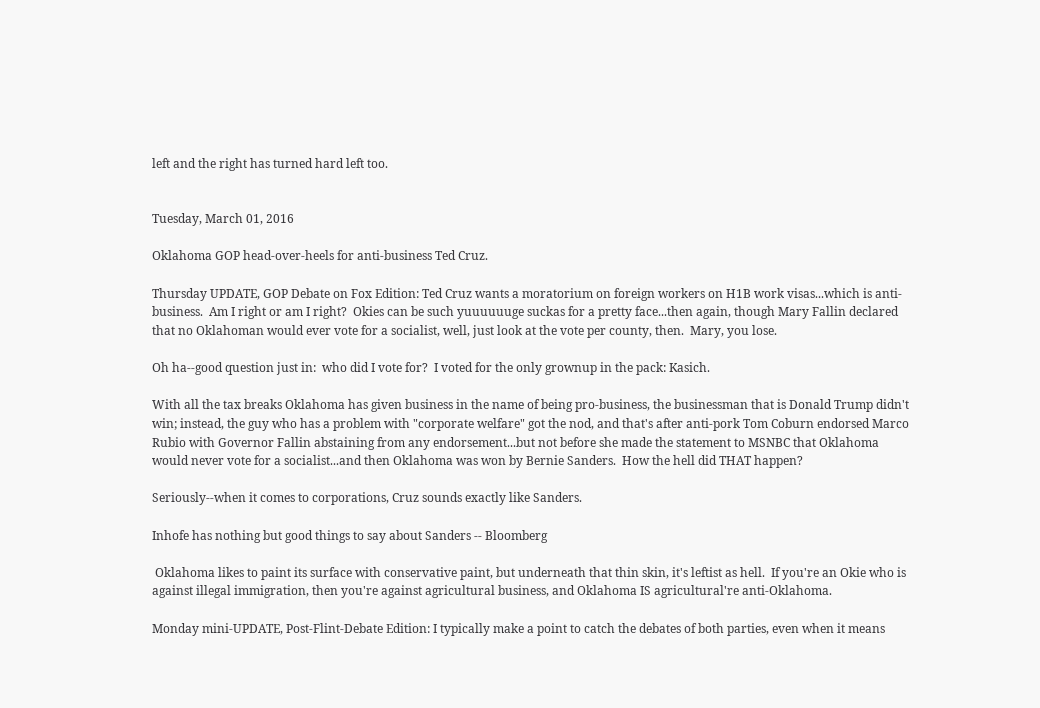left and the right has turned hard left too.


Tuesday, March 01, 2016

Oklahoma GOP head-over-heels for anti-business Ted Cruz.

Thursday UPDATE, GOP Debate on Fox Edition: Ted Cruz wants a moratorium on foreign workers on H1B work visas...which is anti-business.  Am I right or am I right?  Okies can be such yuuuuuuge suckas for a pretty face...then again, though Mary Fallin declared that no Oklahoman would ever vote for a socialist, well, just look at the vote per county, then.  Mary, you lose.

Oh ha--good question just in:  who did I vote for?  I voted for the only grownup in the pack: Kasich.

With all the tax breaks Oklahoma has given business in the name of being pro-business, the businessman that is Donald Trump didn't win; instead, the guy who has a problem with "corporate welfare" got the nod, and that's after anti-pork Tom Coburn endorsed Marco Rubio with Governor Fallin abstaining from any endorsement...but not before she made the statement to MSNBC that Oklahoma would never vote for a socialist...and then Oklahoma was won by Bernie Sanders.  How the hell did THAT happen?

Seriously--when it comes to corporations, Cruz sounds exactly like Sanders.

Inhofe has nothing but good things to say about Sanders -- Bloomberg

 Oklahoma likes to paint its surface with conservative paint, but underneath that thin skin, it's leftist as hell.  If you're an Okie who is against illegal immigration, then you're against agricultural business, and Oklahoma IS agricultural're anti-Oklahoma.

Monday mini-UPDATE, Post-Flint-Debate Edition: I typically make a point to catch the debates of both parties, even when it means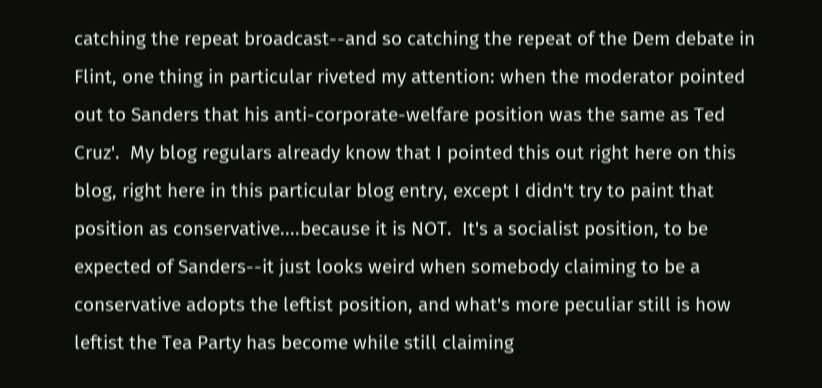catching the repeat broadcast--and so catching the repeat of the Dem debate in Flint, one thing in particular riveted my attention: when the moderator pointed out to Sanders that his anti-corporate-welfare position was the same as Ted Cruz'.  My blog regulars already know that I pointed this out right here on this blog, right here in this particular blog entry, except I didn't try to paint that position as conservative....because it is NOT.  It's a socialist position, to be expected of Sanders--it just looks weird when somebody claiming to be a conservative adopts the leftist position, and what's more peculiar still is how leftist the Tea Party has become while still claiming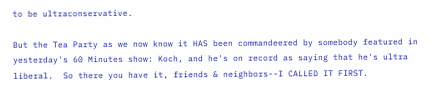to be ultraconservative.

But the Tea Party as we now know it HAS been commandeered by somebody featured in yesterday's 60 Minutes show: Koch, and he's on record as saying that he's ultra liberal.  So there you have it, friends & neighbors--I CALLED IT FIRST.